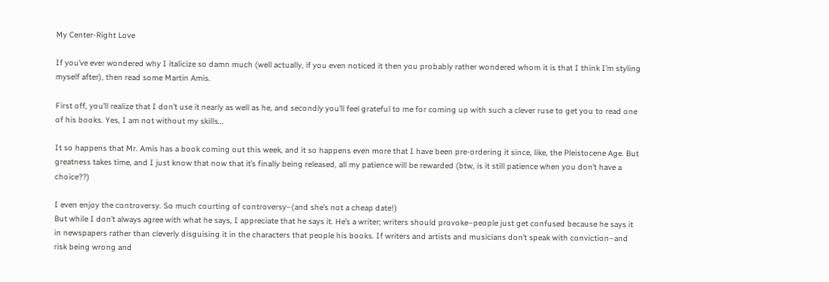My Center-Right Love

If you’ve ever wondered why I italicize so damn much (well actually, if you even noticed it then you probably rather wondered whom it is that I think I’m styling myself after), then read some Martin Amis.

First off, you’ll realize that I don’t use it nearly as well as he, and secondly you’ll feel grateful to me for coming up with such a clever ruse to get you to read one of his books. Yes, I am not without my skills…

It so happens that Mr. Amis has a book coming out this week, and it so happens even more that I have been pre-ordering it since, like, the Pleistocene Age. But greatness takes time, and I just know that now that it’s finally being released, all my patience will be rewarded (btw, is it still patience when you don’t have a choice??)

I even enjoy the controversy. So much courting of controversy–(and she’s not a cheap date!)
But while I don’t always agree with what he says, I appreciate that he says it. He’s a writer; writers should provoke–people just get confused because he says it in newspapers rather than cleverly disguising it in the characters that people his books. If writers and artists and musicians don’t speak with conviction–and risk being wrong and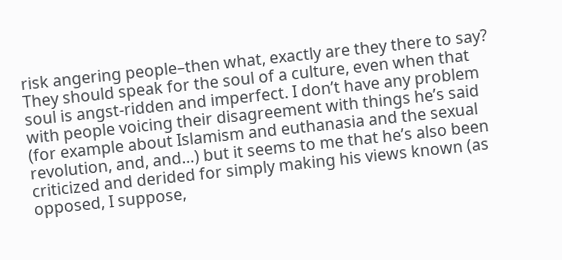risk angering people–then what, exactly are they there to say? They should speak for the soul of a culture, even when that soul is angst-ridden and imperfect. I don’t have any problem with people voicing their disagreement with things he’s said (for example about Islamism and euthanasia and the sexual revolution, and, and…) but it seems to me that he’s also been criticized and derided for simply making his views known (as opposed, I suppose,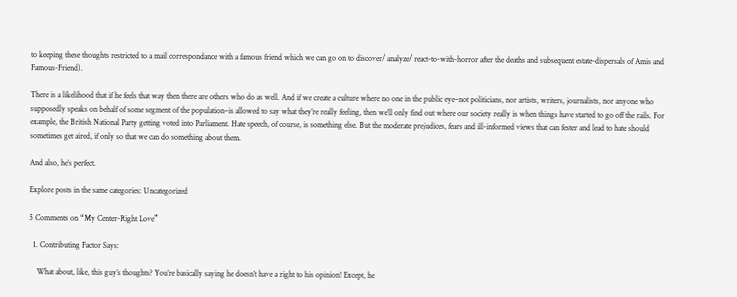to keeping these thoughts restricted to a mail correspondance with a famous friend which we can go on to discover/ analyze/ react-to-with-horror after the deaths and subsequent estate-dispersals of Amis and Famous-Friend).

There is a likelihood that if he feels that way then there are others who do as well. And if we create a culture where no one in the public eye–not politicians, nor artists, writers, journalists, nor anyone who supposedly speaks on behalf of some segment of the population–is allowed to say what they’re really feeling, then we’ll only find out where our society really is when things have started to go off the rails. For example, the British National Party getting voted into Parliament. Hate speech, of course, is something else. But the moderate prejudices, fears and ill-informed views that can fester and lead to hate should sometimes get aired, if only so that we can do something about them.

And also, he’s perfect.

Explore posts in the same categories: Uncategorized

5 Comments on “My Center-Right Love”

  1. Contributing Factor Says:

    What about, like, this guy’s thoughts? You’re basically saying he doesn’t have a right to his opinion! Except, he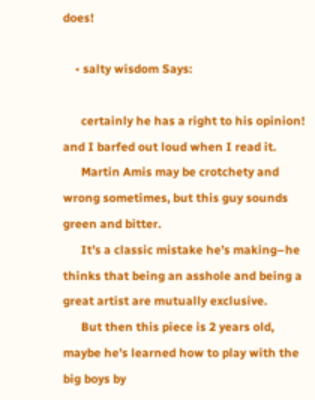does!

    • salty wisdom Says:

      certainly he has a right to his opinion! and I barfed out loud when I read it.
      Martin Amis may be crotchety and wrong sometimes, but this guy sounds green and bitter.
      It’s a classic mistake he’s making–he thinks that being an asshole and being a great artist are mutually exclusive.
      But then this piece is 2 years old, maybe he’s learned how to play with the big boys by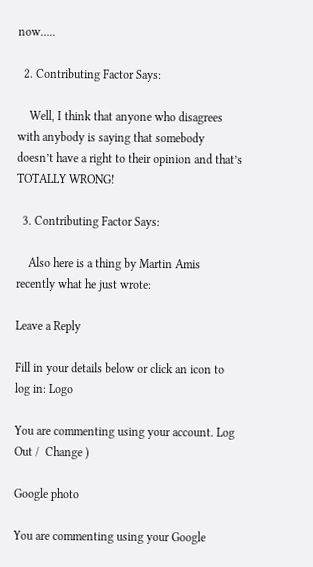now…..

  2. Contributing Factor Says:

    Well, I think that anyone who disagrees with anybody is saying that somebody doesn’t have a right to their opinion and that’s TOTALLY WRONG!

  3. Contributing Factor Says:

    Also here is a thing by Martin Amis recently what he just wrote:

Leave a Reply

Fill in your details below or click an icon to log in: Logo

You are commenting using your account. Log Out /  Change )

Google photo

You are commenting using your Google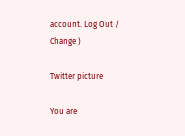account. Log Out /  Change )

Twitter picture

You are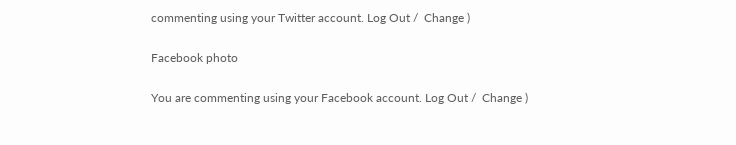commenting using your Twitter account. Log Out /  Change )

Facebook photo

You are commenting using your Facebook account. Log Out /  Change )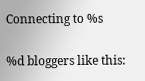Connecting to %s

%d bloggers like this: